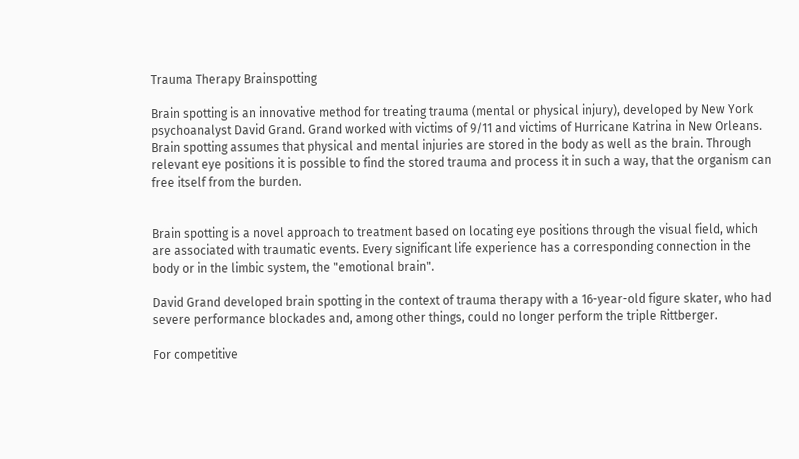Trauma Therapy Brainspotting

Brain spotting is an innovative method for treating trauma (mental or physical injury), developed by New York psychoanalyst David Grand. Grand worked with victims of 9/11 and victims of Hurricane Katrina in New Orleans. Brain spotting assumes that physical and mental injuries are stored in the body as well as the brain. Through relevant eye positions it is possible to find the stored trauma and process it in such a way, that the organism can free itself from the burden.


Brain spotting is a novel approach to treatment based on locating eye positions through the visual field, which are associated with traumatic events. Every significant life experience has a corresponding connection in the body or in the limbic system, the "emotional brain".

David Grand developed brain spotting in the context of trauma therapy with a 16-year-old figure skater, who had severe performance blockades and, among other things, could no longer perform the triple Rittberger.

For competitive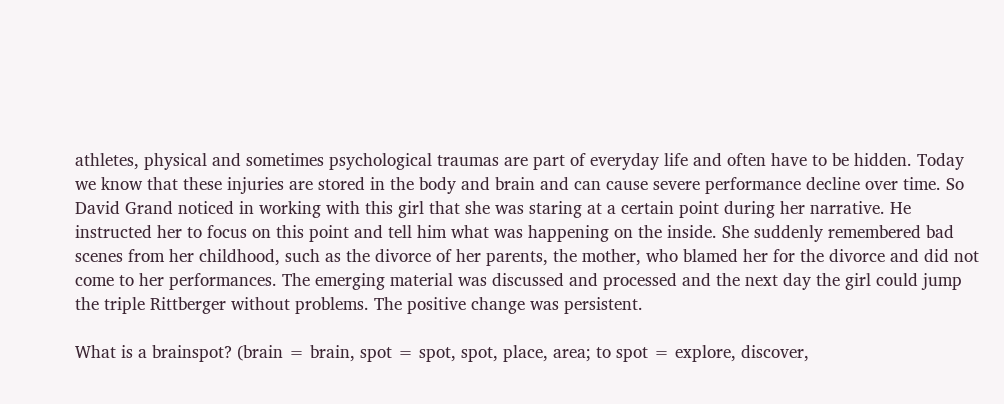athletes, physical and sometimes psychological traumas are part of everyday life and often have to be hidden. Today we know that these injuries are stored in the body and brain and can cause severe performance decline over time. So David Grand noticed in working with this girl that she was staring at a certain point during her narrative. He instructed her to focus on this point and tell him what was happening on the inside. She suddenly remembered bad scenes from her childhood, such as the divorce of her parents, the mother, who blamed her for the divorce and did not come to her performances. The emerging material was discussed and processed and the next day the girl could jump the triple Rittberger without problems. The positive change was persistent.

What is a brainspot? (brain = brain, spot = spot, spot, place, area; to spot = explore, discover,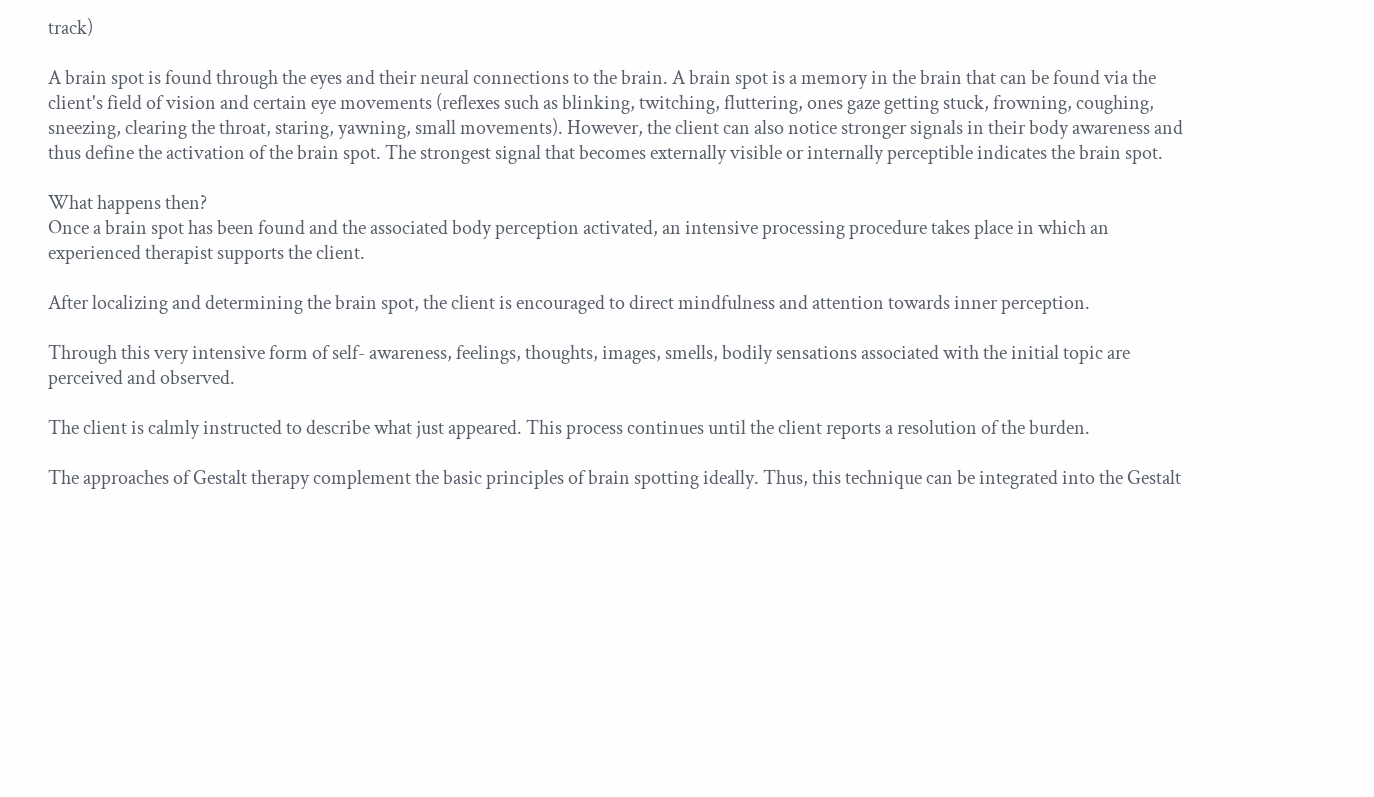track)

A brain spot is found through the eyes and their neural connections to the brain. A brain spot is a memory in the brain that can be found via the client's field of vision and certain eye movements (reflexes such as blinking, twitching, fluttering, ones gaze getting stuck, frowning, coughing, sneezing, clearing the throat, staring, yawning, small movements). However, the client can also notice stronger signals in their body awareness and thus define the activation of the brain spot. The strongest signal that becomes externally visible or internally perceptible indicates the brain spot.

What happens then?
Once a brain spot has been found and the associated body perception activated, an intensive processing procedure takes place in which an experienced therapist supports the client.

After localizing and determining the brain spot, the client is encouraged to direct mindfulness and attention towards inner perception.

Through this very intensive form of self- awareness, feelings, thoughts, images, smells, bodily sensations associated with the initial topic are perceived and observed.

The client is calmly instructed to describe what just appeared. This process continues until the client reports a resolution of the burden.

The approaches of Gestalt therapy complement the basic principles of brain spotting ideally. Thus, this technique can be integrated into the Gestalt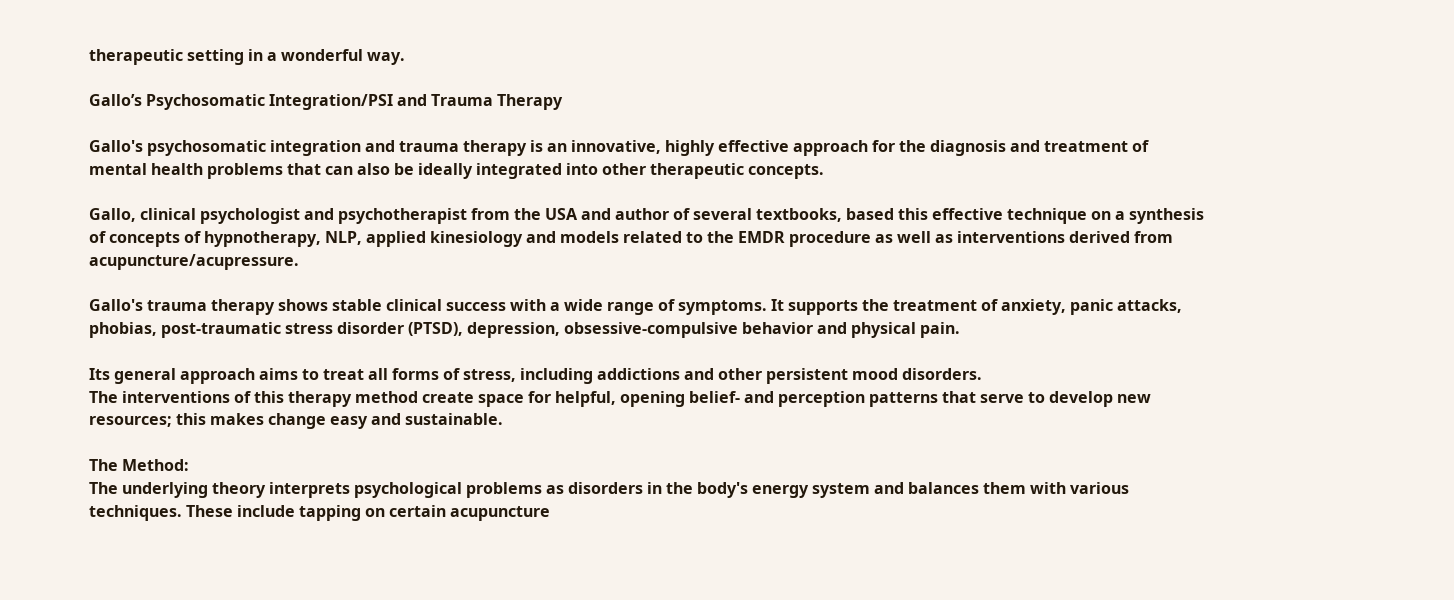therapeutic setting in a wonderful way.

Gallo’s Psychosomatic Integration/PSI and Trauma Therapy

Gallo's psychosomatic integration and trauma therapy is an innovative, highly effective approach for the diagnosis and treatment of mental health problems that can also be ideally integrated into other therapeutic concepts.

Gallo, clinical psychologist and psychotherapist from the USA and author of several textbooks, based this effective technique on a synthesis of concepts of hypnotherapy, NLP, applied kinesiology and models related to the EMDR procedure as well as interventions derived from acupuncture/acupressure.

Gallo's trauma therapy shows stable clinical success with a wide range of symptoms. It supports the treatment of anxiety, panic attacks, phobias, post-traumatic stress disorder (PTSD), depression, obsessive-compulsive behavior and physical pain.

Its general approach aims to treat all forms of stress, including addictions and other persistent mood disorders.
The interventions of this therapy method create space for helpful, opening belief- and perception patterns that serve to develop new resources; this makes change easy and sustainable.

The Method:
The underlying theory interprets psychological problems as disorders in the body's energy system and balances them with various techniques. These include tapping on certain acupuncture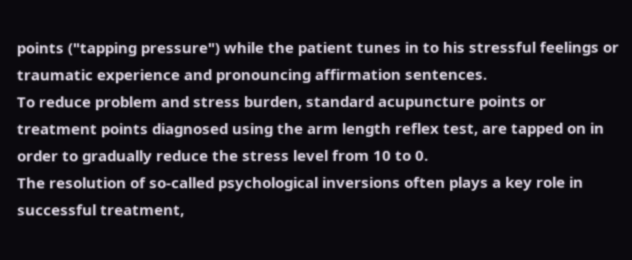points ("tapping pressure") while the patient tunes in to his stressful feelings or traumatic experience and pronouncing affirmation sentences.
To reduce problem and stress burden, standard acupuncture points or treatment points diagnosed using the arm length reflex test, are tapped on in order to gradually reduce the stress level from 10 to 0.
The resolution of so-called psychological inversions often plays a key role in successful treatment,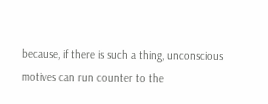because, if there is such a thing, unconscious motives can run counter to the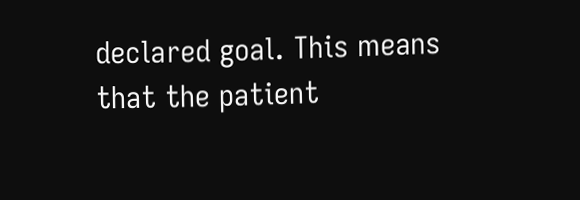declared goal. This means that the patient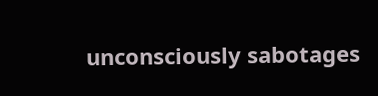unconsciously sabotages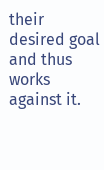their desired goal and thus works against it.